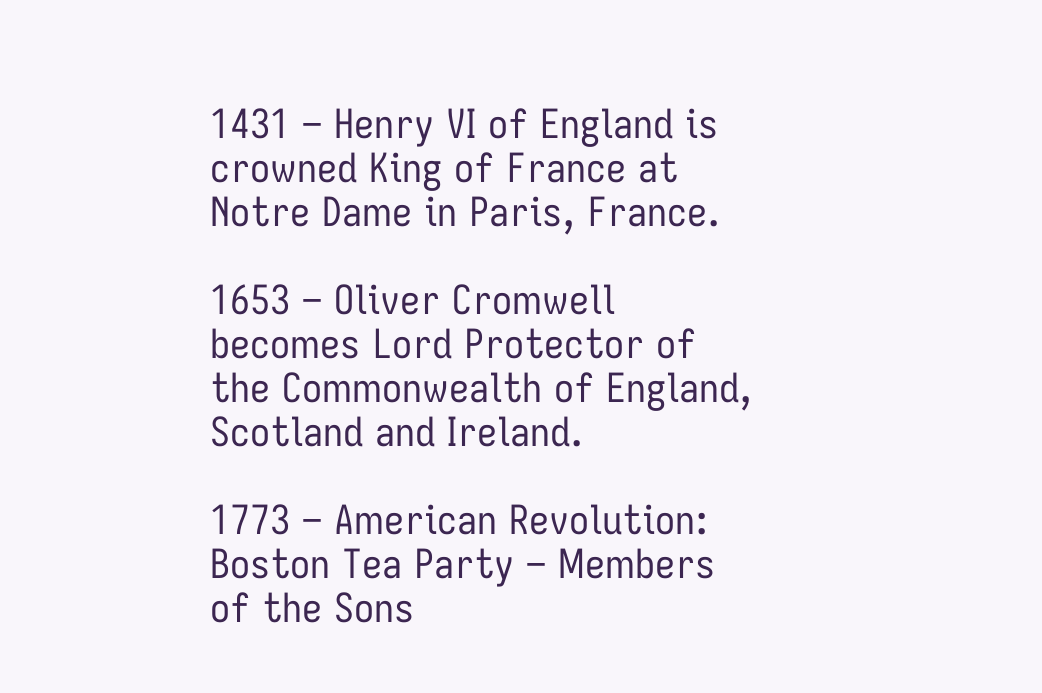1431 – Henry VI of England is crowned King of France at Notre Dame in Paris, France.

1653 – Oliver Cromwell becomes Lord Protector of the Commonwealth of England, Scotland and Ireland.

1773 – American Revolution: Boston Tea Party – Members of the Sons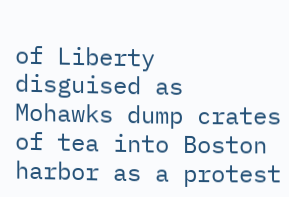of Liberty disguised as Mohawks dump crates of tea into Boston harbor as a protest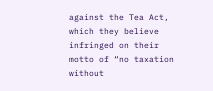against the Tea Act, which they believe infringed on their motto of “no taxation without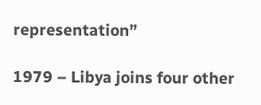representation”

1979 – Libya joins four other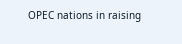OPEC nations in raising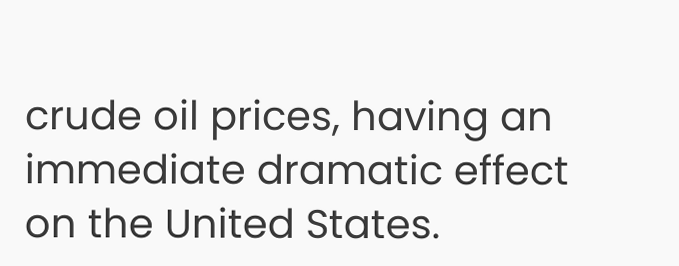crude oil prices, having an immediate dramatic effect on the United States.